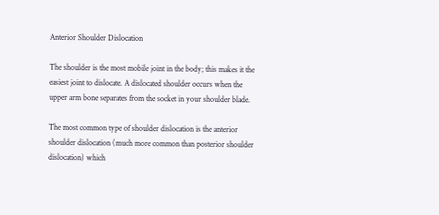Anterior Shoulder Dislocation

The shoulder is the most mobile joint in the body; this makes it the easiest joint to dislocate. A dislocated shoulder occurs when the upper arm bone separates from the socket in your shoulder blade.

The most common type of shoulder dislocation is the anterior shoulder dislocation (much more common than posterior shoulder dislocation) which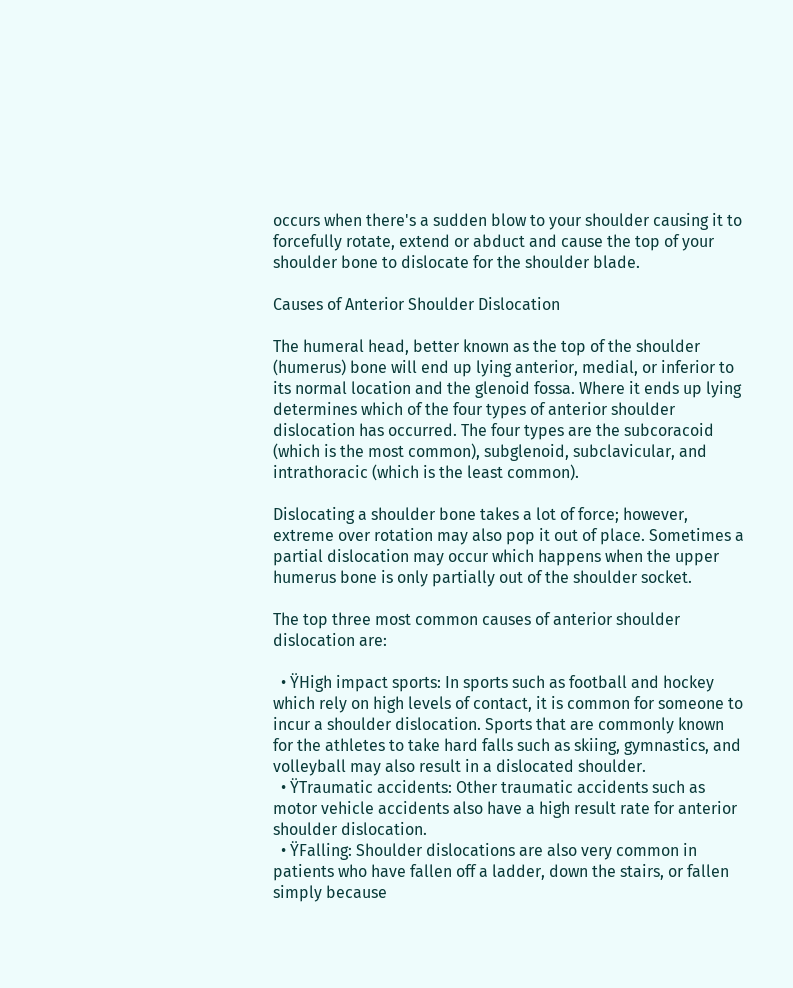occurs when there's a sudden blow to your shoulder causing it to forcefully rotate, extend or abduct and cause the top of your shoulder bone to dislocate for the shoulder blade.

Causes of Anterior Shoulder Dislocation

The humeral head, better known as the top of the shoulder (humerus) bone will end up lying anterior, medial, or inferior to its normal location and the glenoid fossa. Where it ends up lying determines which of the four types of anterior shoulder dislocation has occurred. The four types are the subcoracoid (which is the most common), subglenoid, subclavicular, and intrathoracic (which is the least common).

Dislocating a shoulder bone takes a lot of force; however, extreme over rotation may also pop it out of place. Sometimes a partial dislocation may occur which happens when the upper humerus bone is only partially out of the shoulder socket.

The top three most common causes of anterior shoulder dislocation are:

  • ŸHigh impact sports: In sports such as football and hockey which rely on high levels of contact, it is common for someone to incur a shoulder dislocation. Sports that are commonly known for the athletes to take hard falls such as skiing, gymnastics, and volleyball may also result in a dislocated shoulder.
  • ŸTraumatic accidents: Other traumatic accidents such as motor vehicle accidents also have a high result rate for anterior shoulder dislocation.
  • ŸFalling: Shoulder dislocations are also very common in patients who have fallen off a ladder, down the stairs, or fallen simply because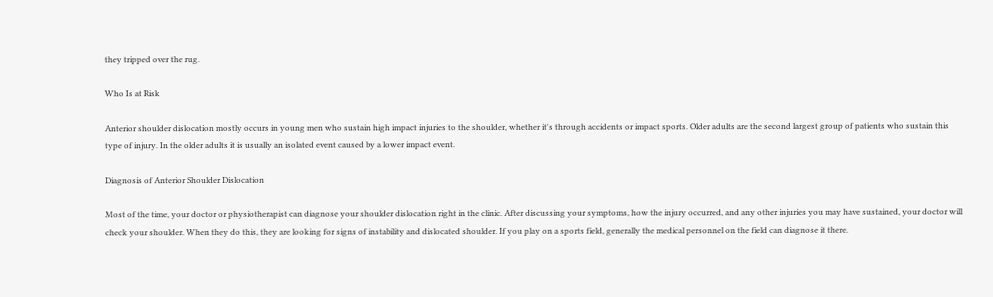they tripped over the rug.

Who Is at Risk

Anterior shoulder dislocation mostly occurs in young men who sustain high impact injuries to the shoulder, whether it's through accidents or impact sports. Older adults are the second largest group of patients who sustain this type of injury. In the older adults it is usually an isolated event caused by a lower impact event.

Diagnosis of Anterior Shoulder Dislocation

Most of the time, your doctor or physiotherapist can diagnose your shoulder dislocation right in the clinic. After discussing your symptoms, how the injury occurred, and any other injuries you may have sustained, your doctor will check your shoulder. When they do this, they are looking for signs of instability and dislocated shoulder. If you play on a sports field, generally the medical personnel on the field can diagnose it there.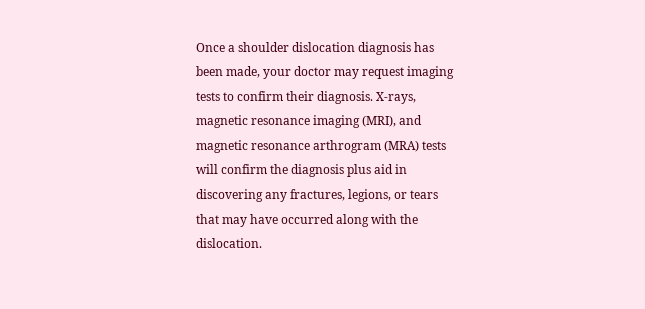Once a shoulder dislocation diagnosis has been made, your doctor may request imaging tests to confirm their diagnosis. X-rays, magnetic resonance imaging (MRI), and magnetic resonance arthrogram (MRA) tests will confirm the diagnosis plus aid in discovering any fractures, legions, or tears that may have occurred along with the dislocation.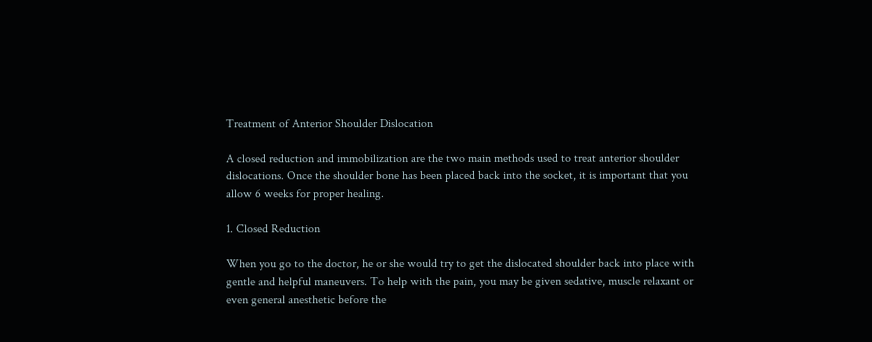Treatment of Anterior Shoulder Dislocation

A closed reduction and immobilization are the two main methods used to treat anterior shoulder dislocations. Once the shoulder bone has been placed back into the socket, it is important that you allow 6 weeks for proper healing.

1. Closed Reduction

When you go to the doctor, he or she would try to get the dislocated shoulder back into place with gentle and helpful maneuvers. To help with the pain, you may be given sedative, muscle relaxant or even general anesthetic before the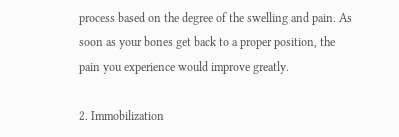process based on the degree of the swelling and pain. As soon as your bones get back to a proper position, the pain you experience would improve greatly.

2. Immobilization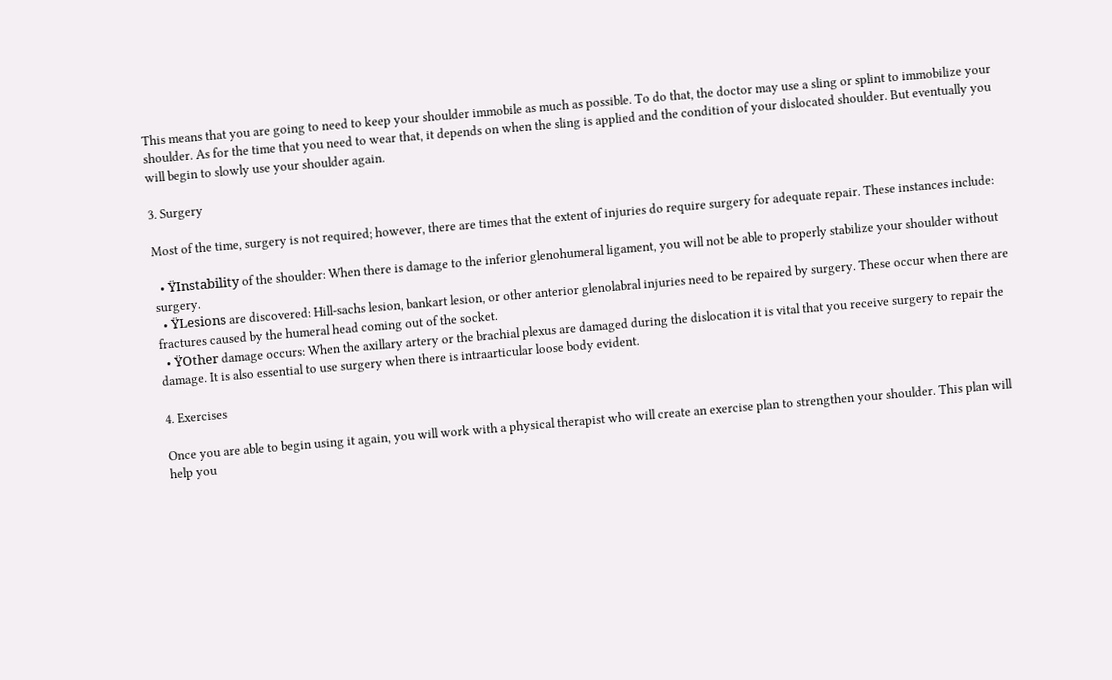This means that you are going to need to keep your shoulder immobile as much as possible. To do that, the doctor may use a sling or splint to immobilize your shoulder. As for the time that you need to wear that, it depends on when the sling is applied and the condition of your dislocated shoulder. But eventually you will begin to slowly use your shoulder again.

3. Surgery

Most of the time, surgery is not required; however, there are times that the extent of injuries do require surgery for adequate repair. These instances include:

  • ŸInstability of the shoulder: When there is damage to the inferior glenohumeral ligament, you will not be able to properly stabilize your shoulder without surgery.
  • ŸLesions are discovered: Hill-sachs lesion, bankart lesion, or other anterior glenolabral injuries need to be repaired by surgery. These occur when there are fractures caused by the humeral head coming out of the socket.
  • ŸOther damage occurs: When the axillary artery or the brachial plexus are damaged during the dislocation it is vital that you receive surgery to repair the damage. It is also essential to use surgery when there is intraarticular loose body evident.

4. Exercises

Once you are able to begin using it again, you will work with a physical therapist who will create an exercise plan to strengthen your shoulder. This plan will help you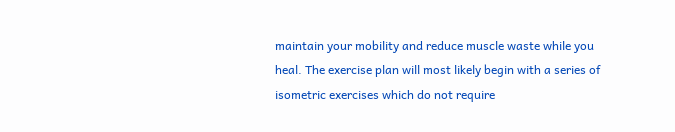maintain your mobility and reduce muscle waste while you heal. The exercise plan will most likely begin with a series of isometric exercises which do not require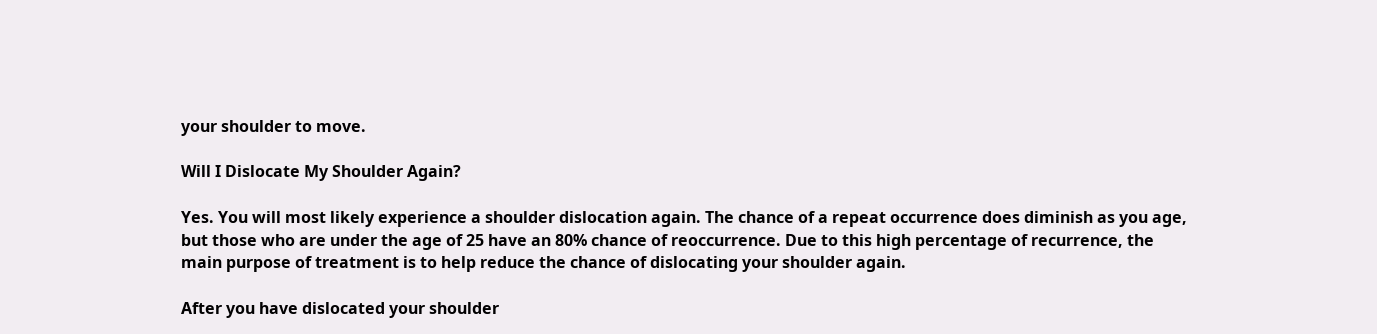your shoulder to move.

Will I Dislocate My Shoulder Again?

Yes. You will most likely experience a shoulder dislocation again. The chance of a repeat occurrence does diminish as you age, but those who are under the age of 25 have an 80% chance of reoccurrence. Due to this high percentage of recurrence, the main purpose of treatment is to help reduce the chance of dislocating your shoulder again.

After you have dislocated your shoulder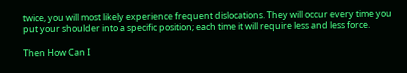twice, you will most likely experience frequent dislocations. They will occur every time you put your shoulder into a specific position; each time it will require less and less force.

Then How Can I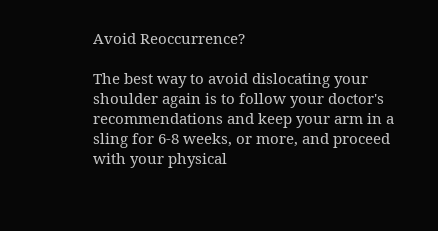Avoid Reoccurrence?

The best way to avoid dislocating your shoulder again is to follow your doctor's recommendations and keep your arm in a sling for 6-8 weeks, or more, and proceed with your physical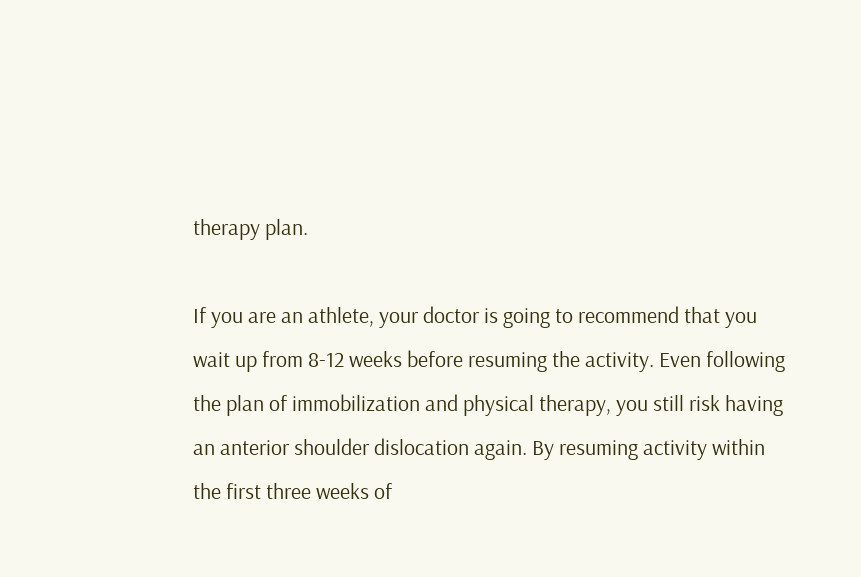therapy plan.

If you are an athlete, your doctor is going to recommend that you wait up from 8-12 weeks before resuming the activity. Even following the plan of immobilization and physical therapy, you still risk having an anterior shoulder dislocation again. By resuming activity within the first three weeks of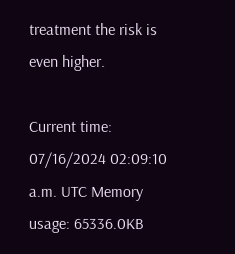treatment the risk is even higher.

Current time: 07/16/2024 02:09:10 a.m. UTC Memory usage: 65336.0KB